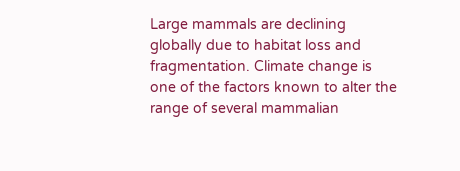Large mammals are declining globally due to habitat loss and fragmentation. Climate change is one of the factors known to alter the range of several mammalian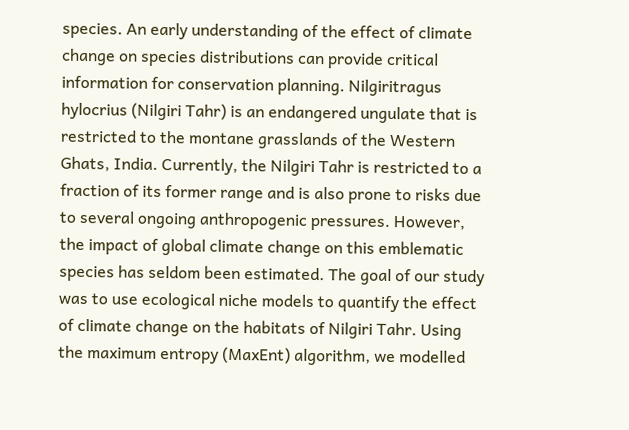species. An early understanding of the effect of climate change on species distributions can provide critical information for conservation planning. Nilgiritragus hylocrius (Nilgiri Tahr) is an endangered ungulate that is restricted to the montane grasslands of the Western Ghats, India. Currently, the Nilgiri Tahr is restricted to a fraction of its former range and is also prone to risks due to several ongoing anthropogenic pressures. However, the impact of global climate change on this emblematic species has seldom been estimated. The goal of our study was to use ecological niche models to quantify the effect of climate change on the habitats of Nilgiri Tahr. Using the maximum entropy (MaxEnt) algorithm, we modelled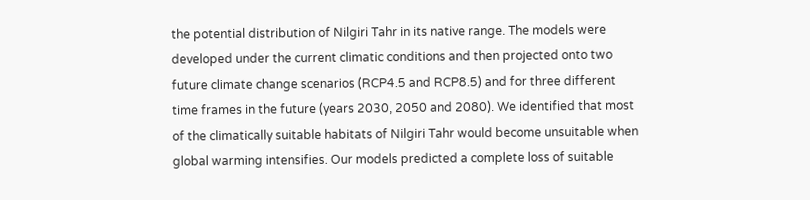the potential distribution of Nilgiri Tahr in its native range. The models were developed under the current climatic conditions and then projected onto two future climate change scenarios (RCP4.5 and RCP8.5) and for three different time frames in the future (years 2030, 2050 and 2080). We identified that most of the climatically suitable habitats of Nilgiri Tahr would become unsuitable when global warming intensifies. Our models predicted a complete loss of suitable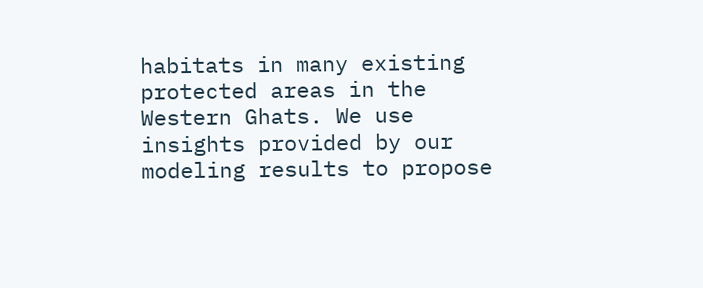habitats in many existing protected areas in the Western Ghats. We use insights provided by our modeling results to propose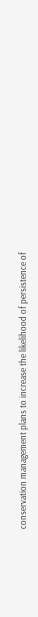conservation management plans to increase the likelihood of persistence of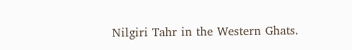Nilgiri Tahr in the Western Ghats.